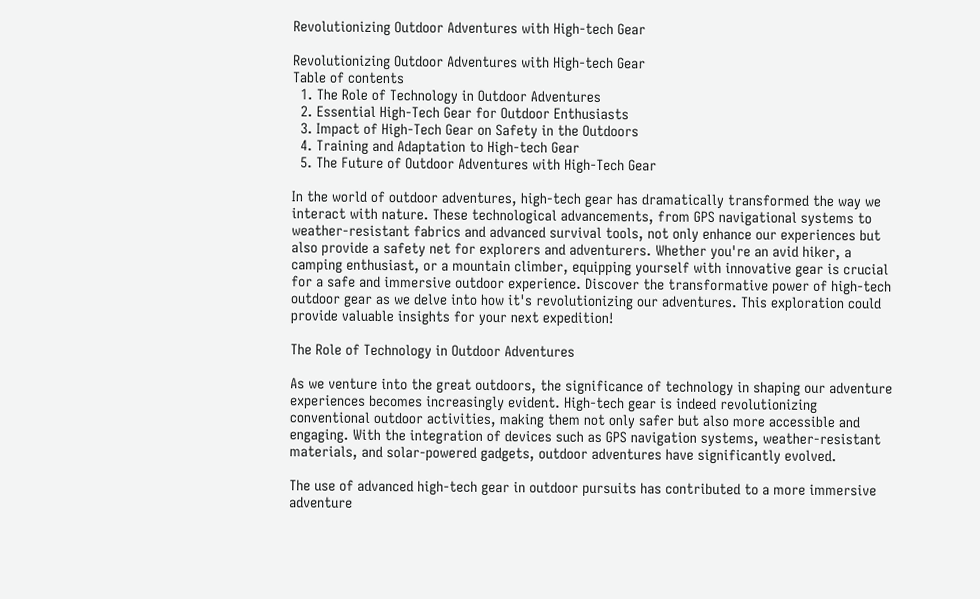Revolutionizing Outdoor Adventures with High-tech Gear

Revolutionizing Outdoor Adventures with High-tech Gear
Table of contents
  1. The Role of Technology in Outdoor Adventures
  2. Essential High-Tech Gear for Outdoor Enthusiasts
  3. Impact of High-Tech Gear on Safety in the Outdoors
  4. Training and Adaptation to High-tech Gear
  5. The Future of Outdoor Adventures with High-Tech Gear

In the world of outdoor adventures, high-tech gear has dramatically transformed the way we interact with nature. These technological advancements, from GPS navigational systems to weather-resistant fabrics and advanced survival tools, not only enhance our experiences but also provide a safety net for explorers and adventurers. Whether you're an avid hiker, a camping enthusiast, or a mountain climber, equipping yourself with innovative gear is crucial for a safe and immersive outdoor experience. Discover the transformative power of high-tech outdoor gear as we delve into how it's revolutionizing our adventures. This exploration could provide valuable insights for your next expedition!

The Role of Technology in Outdoor Adventures

As we venture into the great outdoors, the significance of technology in shaping our adventure experiences becomes increasingly evident. High-tech gear is indeed revolutionizing conventional outdoor activities, making them not only safer but also more accessible and engaging. With the integration of devices such as GPS navigation systems, weather-resistant materials, and solar-powered gadgets, outdoor adventures have significantly evolved.

The use of advanced high-tech gear in outdoor pursuits has contributed to a more immersive adventure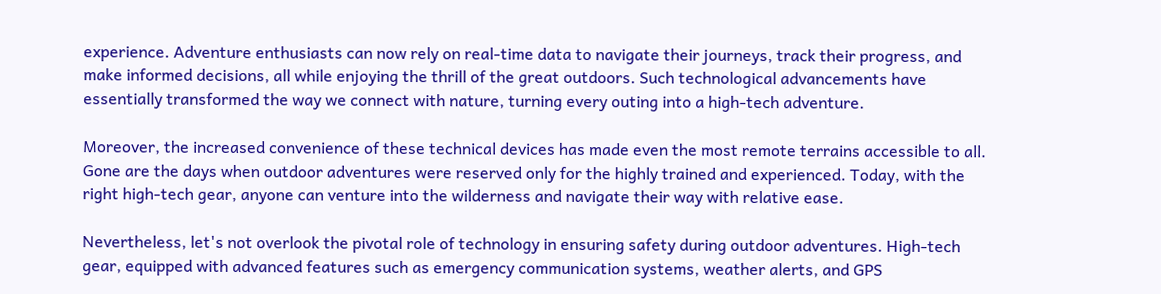experience. Adventure enthusiasts can now rely on real-time data to navigate their journeys, track their progress, and make informed decisions, all while enjoying the thrill of the great outdoors. Such technological advancements have essentially transformed the way we connect with nature, turning every outing into a high-tech adventure.

Moreover, the increased convenience of these technical devices has made even the most remote terrains accessible to all. Gone are the days when outdoor adventures were reserved only for the highly trained and experienced. Today, with the right high-tech gear, anyone can venture into the wilderness and navigate their way with relative ease.

Nevertheless, let's not overlook the pivotal role of technology in ensuring safety during outdoor adventures. High-tech gear, equipped with advanced features such as emergency communication systems, weather alerts, and GPS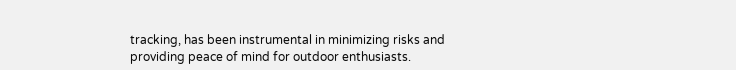tracking, has been instrumental in minimizing risks and providing peace of mind for outdoor enthusiasts.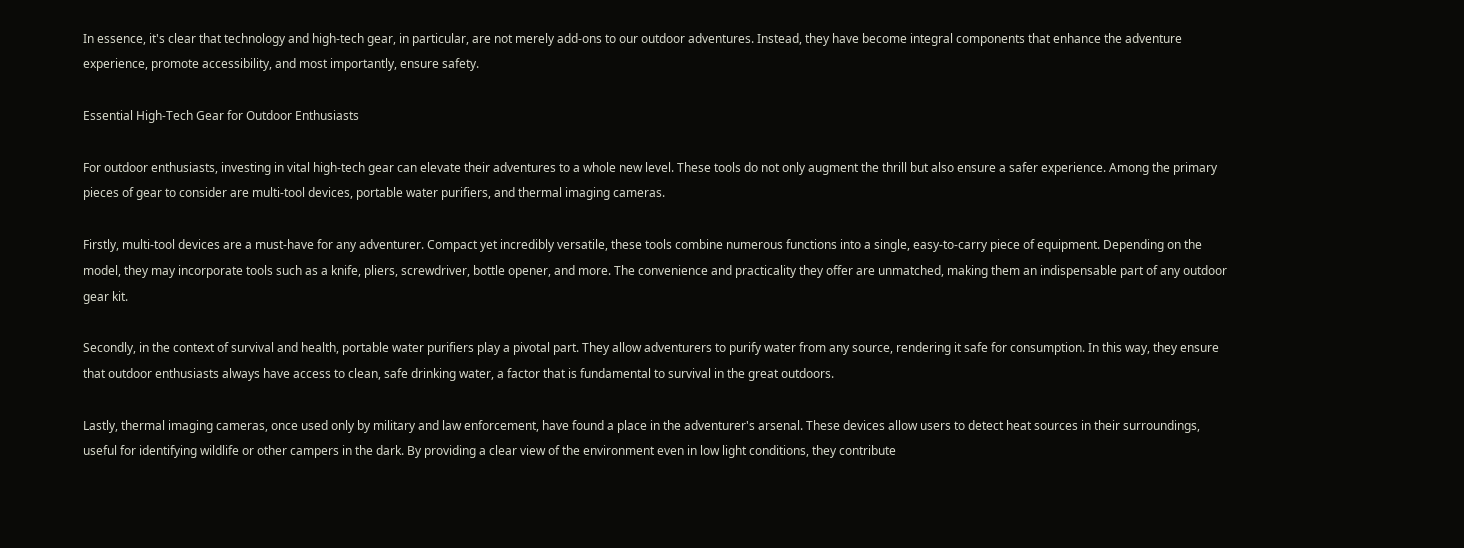In essence, it's clear that technology and high-tech gear, in particular, are not merely add-ons to our outdoor adventures. Instead, they have become integral components that enhance the adventure experience, promote accessibility, and most importantly, ensure safety.

Essential High-Tech Gear for Outdoor Enthusiasts

For outdoor enthusiasts, investing in vital high-tech gear can elevate their adventures to a whole new level. These tools do not only augment the thrill but also ensure a safer experience. Among the primary pieces of gear to consider are multi-tool devices, portable water purifiers, and thermal imaging cameras.

Firstly, multi-tool devices are a must-have for any adventurer. Compact yet incredibly versatile, these tools combine numerous functions into a single, easy-to-carry piece of equipment. Depending on the model, they may incorporate tools such as a knife, pliers, screwdriver, bottle opener, and more. The convenience and practicality they offer are unmatched, making them an indispensable part of any outdoor gear kit.

Secondly, in the context of survival and health, portable water purifiers play a pivotal part. They allow adventurers to purify water from any source, rendering it safe for consumption. In this way, they ensure that outdoor enthusiasts always have access to clean, safe drinking water, a factor that is fundamental to survival in the great outdoors.

Lastly, thermal imaging cameras, once used only by military and law enforcement, have found a place in the adventurer's arsenal. These devices allow users to detect heat sources in their surroundings, useful for identifying wildlife or other campers in the dark. By providing a clear view of the environment even in low light conditions, they contribute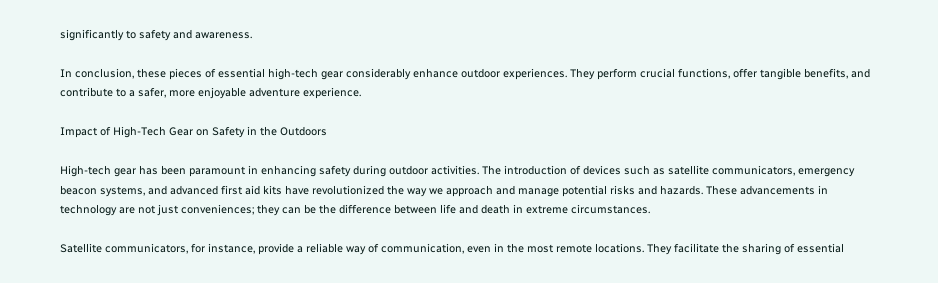significantly to safety and awareness.

In conclusion, these pieces of essential high-tech gear considerably enhance outdoor experiences. They perform crucial functions, offer tangible benefits, and contribute to a safer, more enjoyable adventure experience.

Impact of High-Tech Gear on Safety in the Outdoors

High-tech gear has been paramount in enhancing safety during outdoor activities. The introduction of devices such as satellite communicators, emergency beacon systems, and advanced first aid kits have revolutionized the way we approach and manage potential risks and hazards. These advancements in technology are not just conveniences; they can be the difference between life and death in extreme circumstances.

Satellite communicators, for instance, provide a reliable way of communication, even in the most remote locations. They facilitate the sharing of essential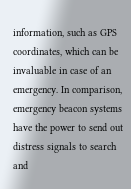information, such as GPS coordinates, which can be invaluable in case of an emergency. In comparison, emergency beacon systems have the power to send out distress signals to search and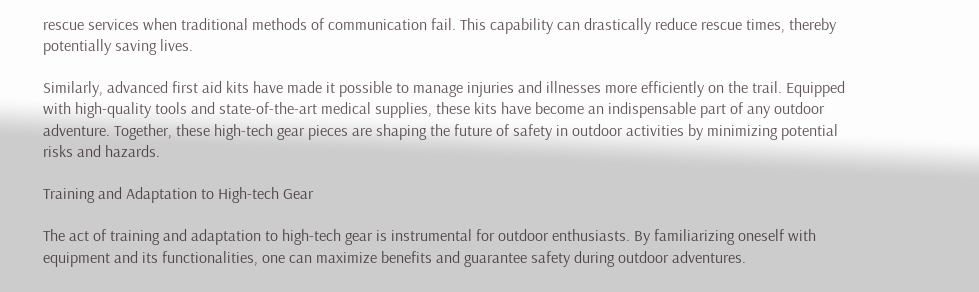rescue services when traditional methods of communication fail. This capability can drastically reduce rescue times, thereby potentially saving lives.

Similarly, advanced first aid kits have made it possible to manage injuries and illnesses more efficiently on the trail. Equipped with high-quality tools and state-of-the-art medical supplies, these kits have become an indispensable part of any outdoor adventure. Together, these high-tech gear pieces are shaping the future of safety in outdoor activities by minimizing potential risks and hazards.

Training and Adaptation to High-tech Gear

The act of training and adaptation to high-tech gear is instrumental for outdoor enthusiasts. By familiarizing oneself with equipment and its functionalities, one can maximize benefits and guarantee safety during outdoor adventures.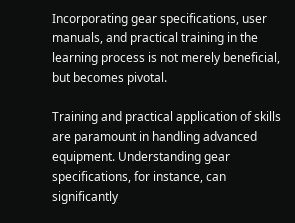Incorporating gear specifications, user manuals, and practical training in the learning process is not merely beneficial, but becomes pivotal.

Training and practical application of skills are paramount in handling advanced equipment. Understanding gear specifications, for instance, can significantly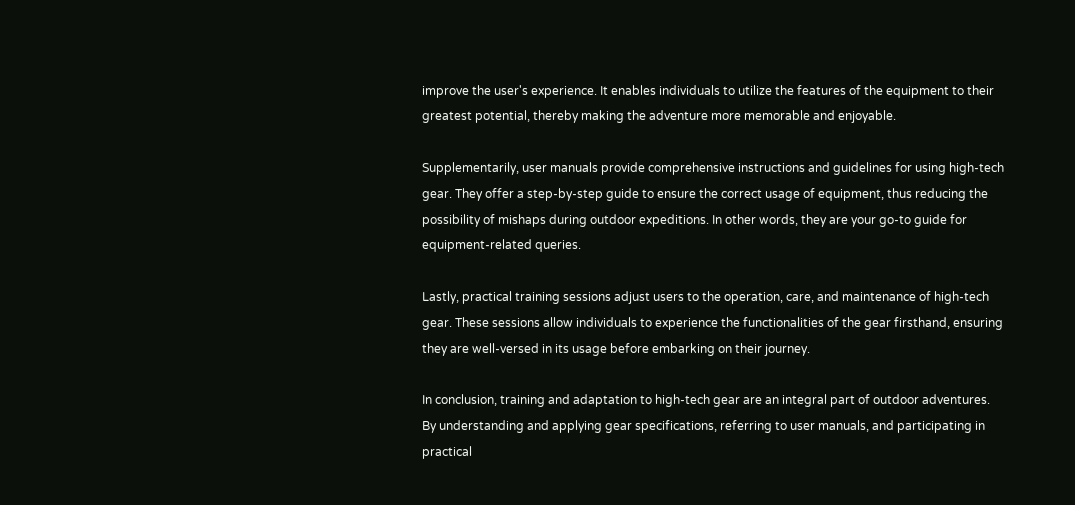improve the user's experience. It enables individuals to utilize the features of the equipment to their greatest potential, thereby making the adventure more memorable and enjoyable.

Supplementarily, user manuals provide comprehensive instructions and guidelines for using high-tech gear. They offer a step-by-step guide to ensure the correct usage of equipment, thus reducing the possibility of mishaps during outdoor expeditions. In other words, they are your go-to guide for equipment-related queries.

Lastly, practical training sessions adjust users to the operation, care, and maintenance of high-tech gear. These sessions allow individuals to experience the functionalities of the gear firsthand, ensuring they are well-versed in its usage before embarking on their journey.

In conclusion, training and adaptation to high-tech gear are an integral part of outdoor adventures. By understanding and applying gear specifications, referring to user manuals, and participating in practical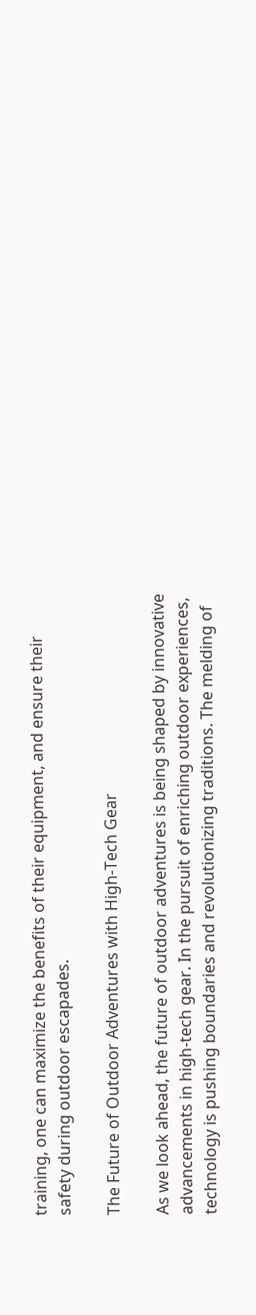training, one can maximize the benefits of their equipment, and ensure their safety during outdoor escapades.

The Future of Outdoor Adventures with High-Tech Gear

As we look ahead, the future of outdoor adventures is being shaped by innovative advancements in high-tech gear. In the pursuit of enriching outdoor experiences, technology is pushing boundaries and revolutionizing traditions. The melding of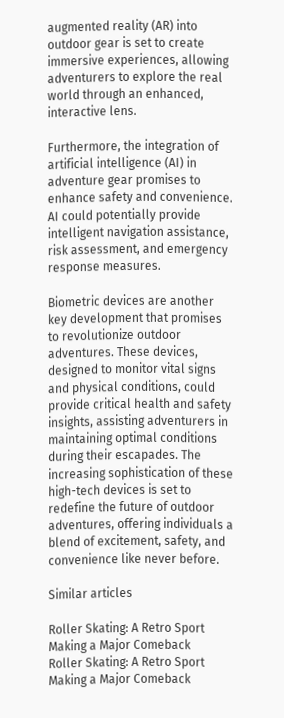augmented reality (AR) into outdoor gear is set to create immersive experiences, allowing adventurers to explore the real world through an enhanced, interactive lens.

Furthermore, the integration of artificial intelligence (AI) in adventure gear promises to enhance safety and convenience. AI could potentially provide intelligent navigation assistance, risk assessment, and emergency response measures.

Biometric devices are another key development that promises to revolutionize outdoor adventures. These devices, designed to monitor vital signs and physical conditions, could provide critical health and safety insights, assisting adventurers in maintaining optimal conditions during their escapades. The increasing sophistication of these high-tech devices is set to redefine the future of outdoor adventures, offering individuals a blend of excitement, safety, and convenience like never before.

Similar articles

Roller Skating: A Retro Sport Making a Major Comeback
Roller Skating: A Retro Sport Making a Major Comeback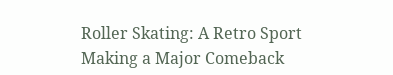Roller Skating: A Retro Sport Making a Major Comeback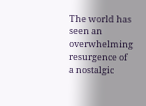The world has seen an overwhelming resurgence of a nostalgic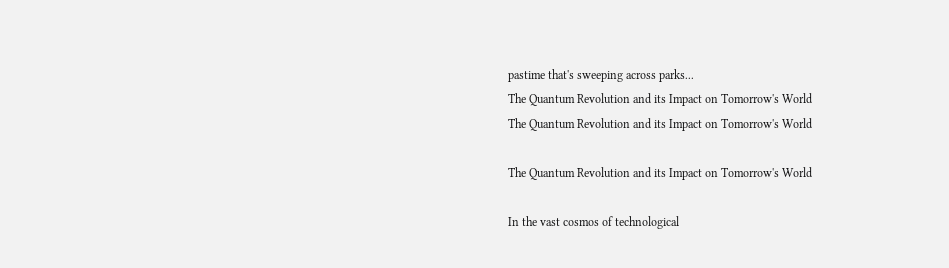pastime that's sweeping across parks...
The Quantum Revolution and its Impact on Tomorrow's World
The Quantum Revolution and its Impact on Tomorrow's World

The Quantum Revolution and its Impact on Tomorrow's World

In the vast cosmos of technological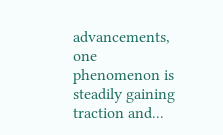advancements, one phenomenon is steadily gaining traction and...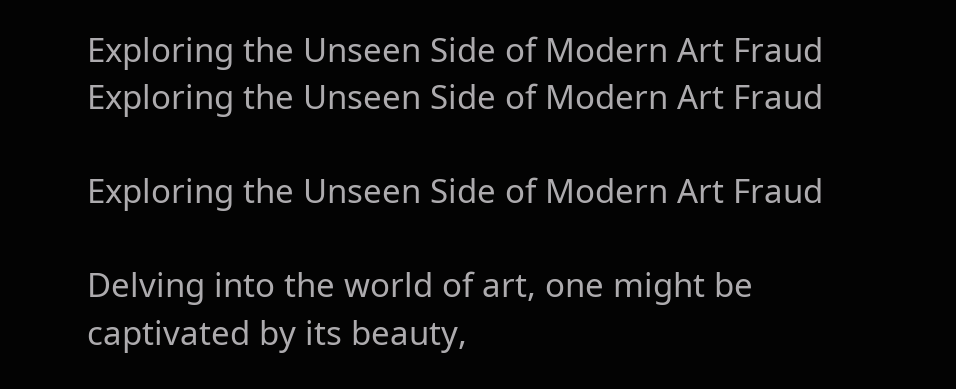Exploring the Unseen Side of Modern Art Fraud
Exploring the Unseen Side of Modern Art Fraud

Exploring the Unseen Side of Modern Art Fraud

Delving into the world of art, one might be captivated by its beauty,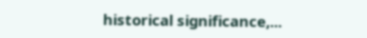historical significance,...